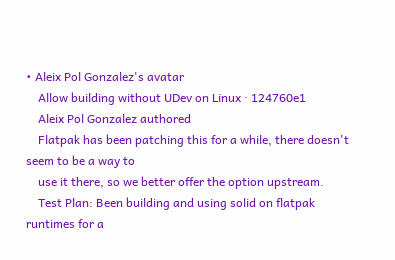• Aleix Pol Gonzalez's avatar
    Allow building without UDev on Linux · 124760e1
    Aleix Pol Gonzalez authored
    Flatpak has been patching this for a while, there doesn't seem to be a way to
    use it there, so we better offer the option upstream.
    Test Plan: Been building and using solid on flatpak runtimes for a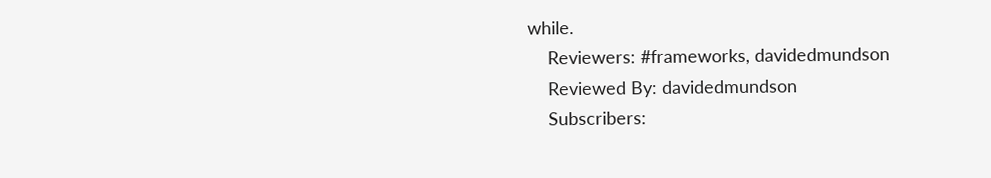while.
    Reviewers: #frameworks, davidedmundson
    Reviewed By: davidedmundson
    Subscribers: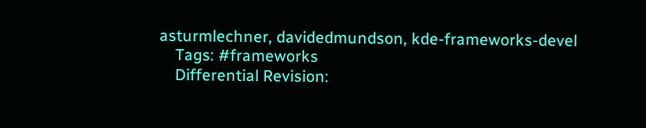asturmlechner, davidedmundson, kde-frameworks-devel
    Tags: #frameworks
    Differential Revision: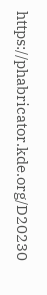https://phabricator.kde.org/D20230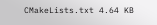CMakeLists.txt 4.64 KB